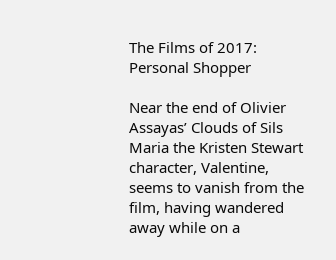The Films of 2017: Personal Shopper

Near the end of Olivier Assayas’ Clouds of Sils Maria the Kristen Stewart character, Valentine, seems to vanish from the film, having wandered away while on a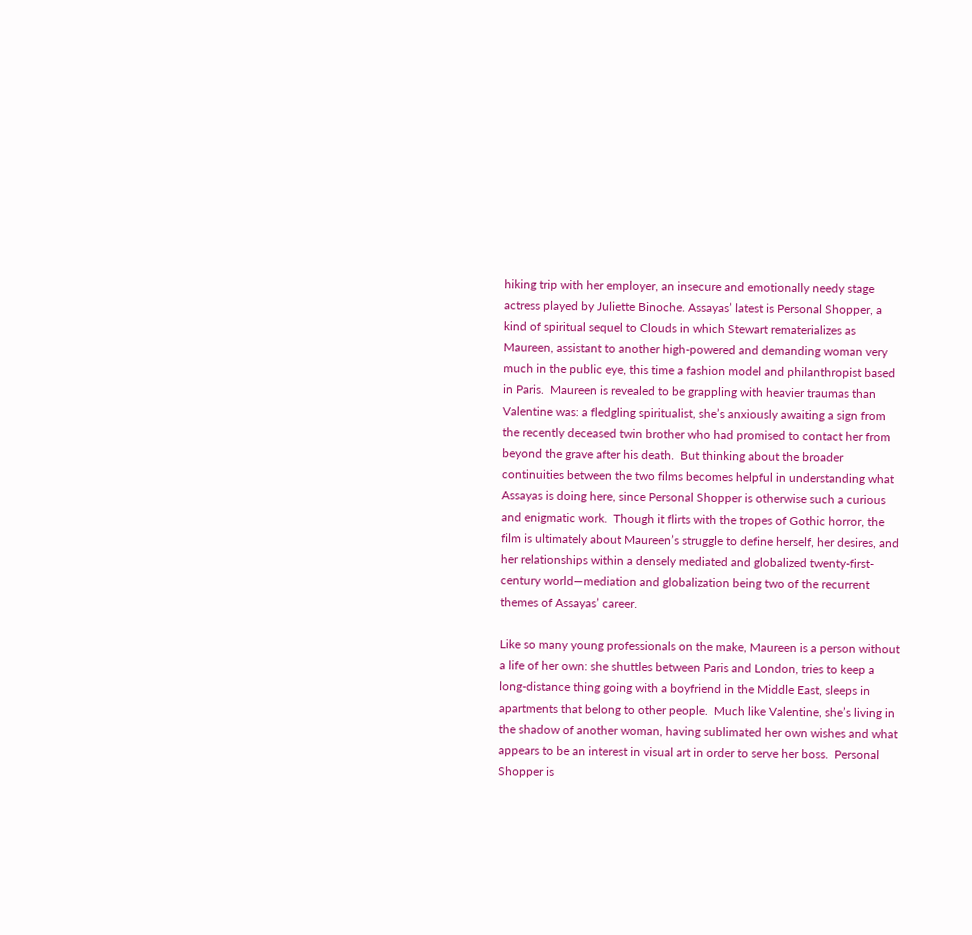hiking trip with her employer, an insecure and emotionally needy stage actress played by Juliette Binoche. Assayas’ latest is Personal Shopper, a kind of spiritual sequel to Clouds in which Stewart rematerializes as Maureen, assistant to another high-powered and demanding woman very much in the public eye, this time a fashion model and philanthropist based in Paris.  Maureen is revealed to be grappling with heavier traumas than Valentine was: a fledgling spiritualist, she’s anxiously awaiting a sign from the recently deceased twin brother who had promised to contact her from beyond the grave after his death.  But thinking about the broader continuities between the two films becomes helpful in understanding what Assayas is doing here, since Personal Shopper is otherwise such a curious and enigmatic work.  Though it flirts with the tropes of Gothic horror, the film is ultimately about Maureen’s struggle to define herself, her desires, and her relationships within a densely mediated and globalized twenty-first-century world—mediation and globalization being two of the recurrent themes of Assayas’ career.

Like so many young professionals on the make, Maureen is a person without a life of her own: she shuttles between Paris and London, tries to keep a long-distance thing going with a boyfriend in the Middle East, sleeps in apartments that belong to other people.  Much like Valentine, she’s living in the shadow of another woman, having sublimated her own wishes and what appears to be an interest in visual art in order to serve her boss.  Personal Shopper is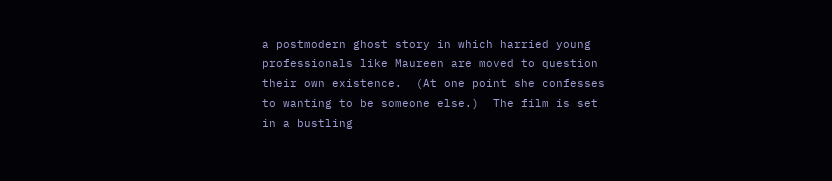a postmodern ghost story in which harried young professionals like Maureen are moved to question their own existence.  (At one point she confesses to wanting to be someone else.)  The film is set in a bustling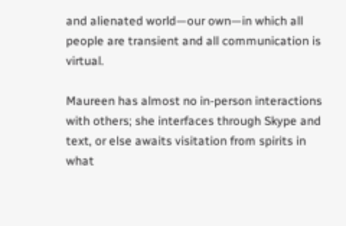and alienated world—our own—in which all people are transient and all communication is virtual.

Maureen has almost no in-person interactions with others; she interfaces through Skype and text, or else awaits visitation from spirits in what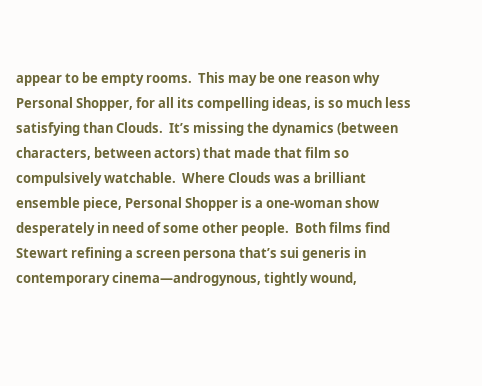appear to be empty rooms.  This may be one reason why Personal Shopper, for all its compelling ideas, is so much less satisfying than Clouds.  It’s missing the dynamics (between characters, between actors) that made that film so compulsively watchable.  Where Clouds was a brilliant ensemble piece, Personal Shopper is a one-woman show desperately in need of some other people.  Both films find Stewart refining a screen persona that’s sui generis in contemporary cinema—androgynous, tightly wound,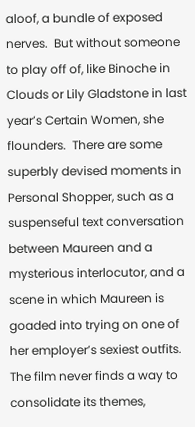aloof, a bundle of exposed nerves.  But without someone to play off of, like Binoche in Clouds or Lily Gladstone in last year’s Certain Women, she flounders.  There are some superbly devised moments in Personal Shopper, such as a suspenseful text conversation between Maureen and a mysterious interlocutor, and a scene in which Maureen is goaded into trying on one of her employer’s sexiest outfits.  The film never finds a way to consolidate its themes,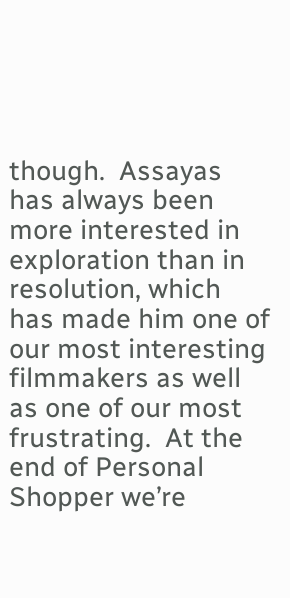though.  Assayas has always been more interested in exploration than in resolution, which has made him one of our most interesting filmmakers as well as one of our most frustrating.  At the end of Personal Shopper we’re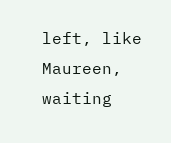left, like Maureen, waiting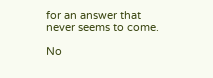for an answer that never seems to come.

No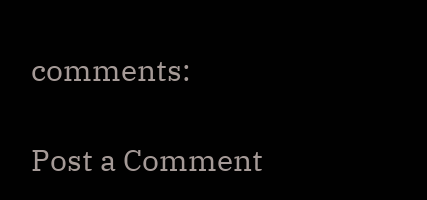comments:

Post a Comment